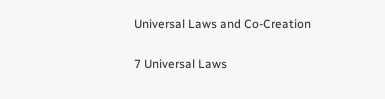Universal Laws and Co-Creation

7 Universal Laws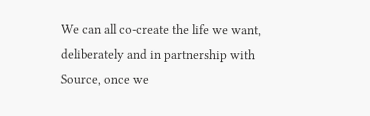We can all co-create the life we want, deliberately and in partnership with Source, once we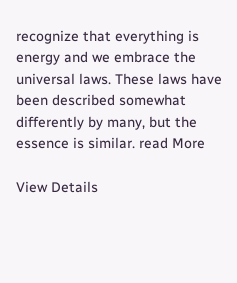recognize that everything is energy and we embrace the universal laws. These laws have been described somewhat differently by many, but the essence is similar. read More

View Details